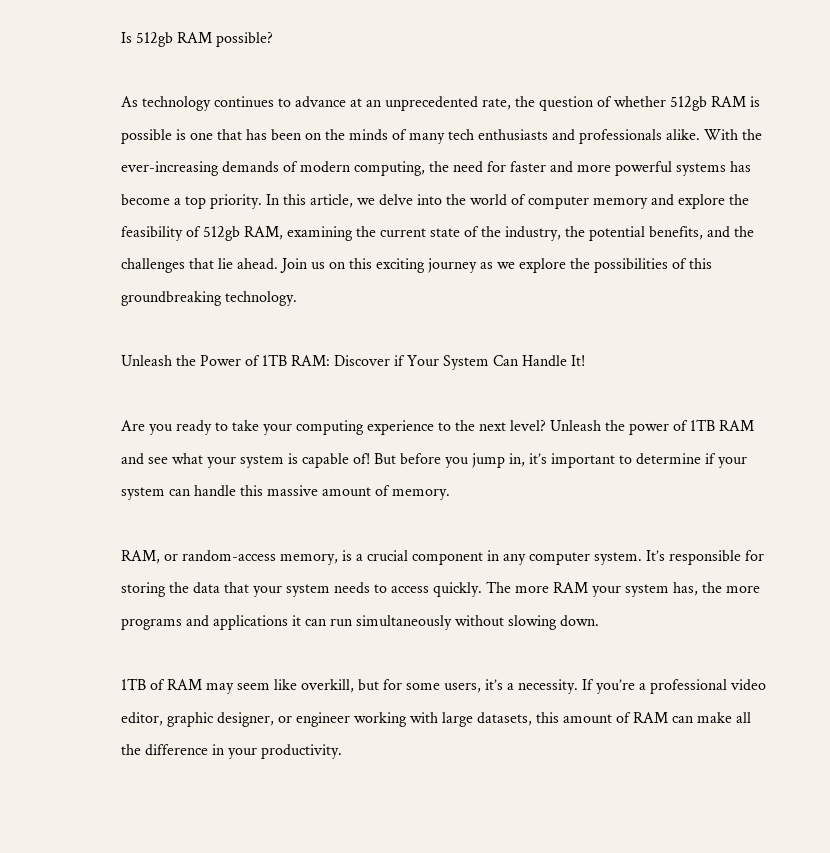Is 512gb RAM possible?

As technology continues to advance at an unprecedented rate, the question of whether 512gb RAM is possible is one that has been on the minds of many tech enthusiasts and professionals alike. With the ever-increasing demands of modern computing, the need for faster and more powerful systems has become a top priority. In this article, we delve into the world of computer memory and explore the feasibility of 512gb RAM, examining the current state of the industry, the potential benefits, and the challenges that lie ahead. Join us on this exciting journey as we explore the possibilities of this groundbreaking technology.

Unleash the Power of 1TB RAM: Discover if Your System Can Handle It!

Are you ready to take your computing experience to the next level? Unleash the power of 1TB RAM and see what your system is capable of! But before you jump in, it’s important to determine if your system can handle this massive amount of memory.

RAM, or random-access memory, is a crucial component in any computer system. It’s responsible for storing the data that your system needs to access quickly. The more RAM your system has, the more programs and applications it can run simultaneously without slowing down.

1TB of RAM may seem like overkill, but for some users, it’s a necessity. If you’re a professional video editor, graphic designer, or engineer working with large datasets, this amount of RAM can make all the difference in your productivity.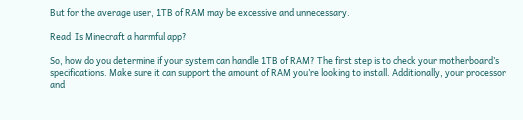But for the average user, 1TB of RAM may be excessive and unnecessary.

Read  Is Minecraft a harmful app?

So, how do you determine if your system can handle 1TB of RAM? The first step is to check your motherboard’s specifications. Make sure it can support the amount of RAM you’re looking to install. Additionally, your processor and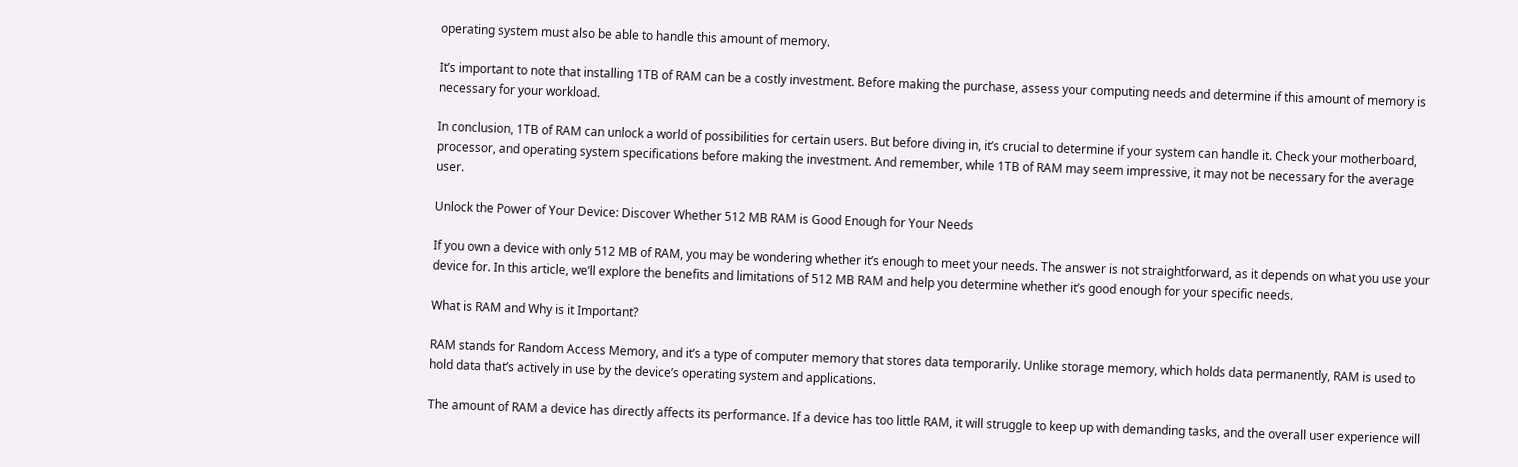operating system must also be able to handle this amount of memory.

It’s important to note that installing 1TB of RAM can be a costly investment. Before making the purchase, assess your computing needs and determine if this amount of memory is necessary for your workload.

In conclusion, 1TB of RAM can unlock a world of possibilities for certain users. But before diving in, it’s crucial to determine if your system can handle it. Check your motherboard, processor, and operating system specifications before making the investment. And remember, while 1TB of RAM may seem impressive, it may not be necessary for the average user.

Unlock the Power of Your Device: Discover Whether 512 MB RAM is Good Enough for Your Needs

If you own a device with only 512 MB of RAM, you may be wondering whether it’s enough to meet your needs. The answer is not straightforward, as it depends on what you use your device for. In this article, we’ll explore the benefits and limitations of 512 MB RAM and help you determine whether it’s good enough for your specific needs.

What is RAM and Why is it Important?

RAM stands for Random Access Memory, and it’s a type of computer memory that stores data temporarily. Unlike storage memory, which holds data permanently, RAM is used to hold data that’s actively in use by the device’s operating system and applications.

The amount of RAM a device has directly affects its performance. If a device has too little RAM, it will struggle to keep up with demanding tasks, and the overall user experience will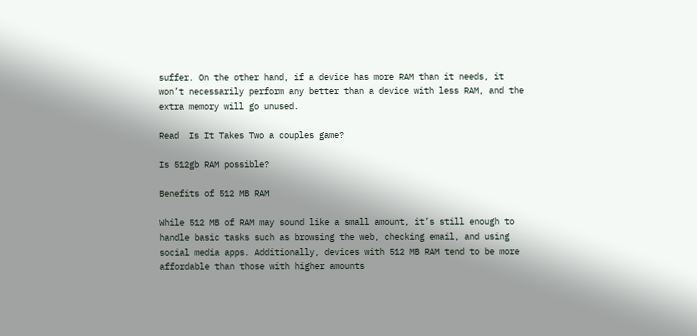suffer. On the other hand, if a device has more RAM than it needs, it won’t necessarily perform any better than a device with less RAM, and the extra memory will go unused.

Read  Is It Takes Two a couples game?

Is 512gb RAM possible?

Benefits of 512 MB RAM

While 512 MB of RAM may sound like a small amount, it’s still enough to handle basic tasks such as browsing the web, checking email, and using social media apps. Additionally, devices with 512 MB RAM tend to be more affordable than those with higher amounts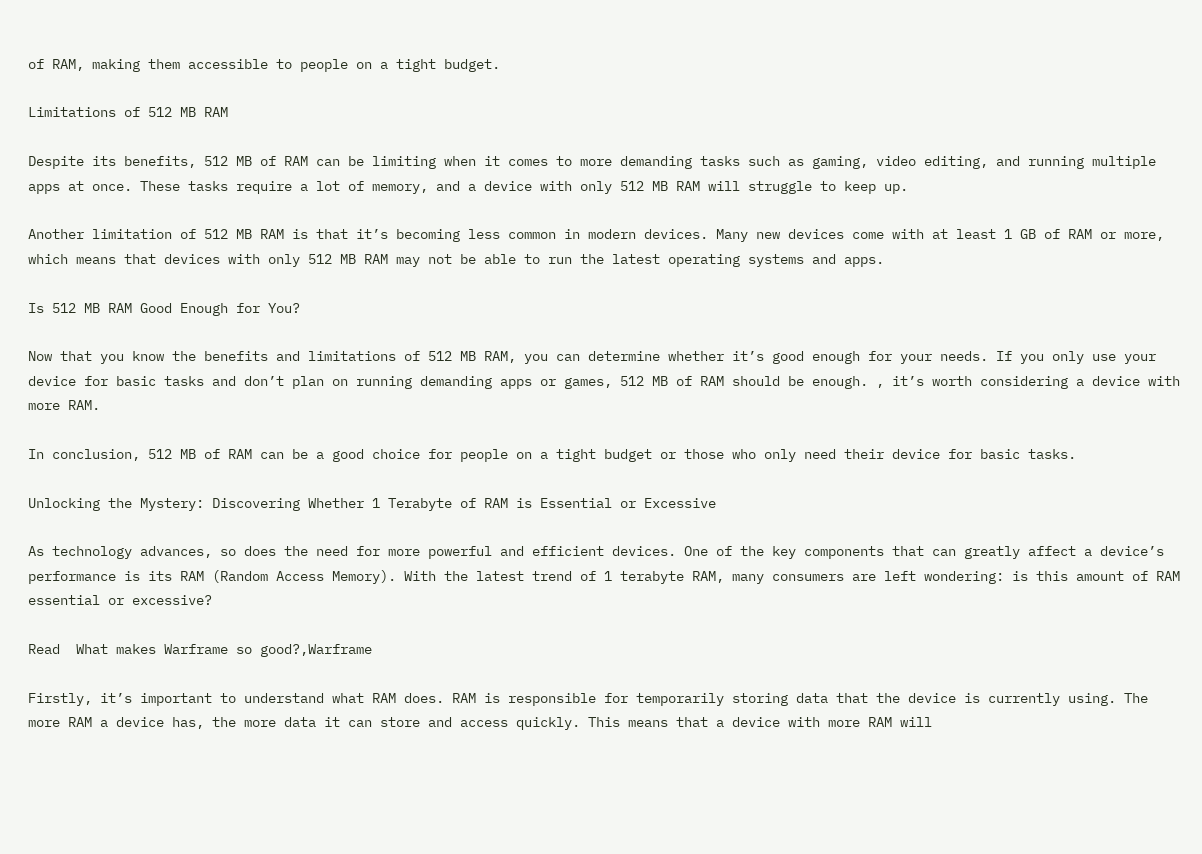of RAM, making them accessible to people on a tight budget.

Limitations of 512 MB RAM

Despite its benefits, 512 MB of RAM can be limiting when it comes to more demanding tasks such as gaming, video editing, and running multiple apps at once. These tasks require a lot of memory, and a device with only 512 MB RAM will struggle to keep up.

Another limitation of 512 MB RAM is that it’s becoming less common in modern devices. Many new devices come with at least 1 GB of RAM or more, which means that devices with only 512 MB RAM may not be able to run the latest operating systems and apps.

Is 512 MB RAM Good Enough for You?

Now that you know the benefits and limitations of 512 MB RAM, you can determine whether it’s good enough for your needs. If you only use your device for basic tasks and don’t plan on running demanding apps or games, 512 MB of RAM should be enough. , it’s worth considering a device with more RAM.

In conclusion, 512 MB of RAM can be a good choice for people on a tight budget or those who only need their device for basic tasks.

Unlocking the Mystery: Discovering Whether 1 Terabyte of RAM is Essential or Excessive

As technology advances, so does the need for more powerful and efficient devices. One of the key components that can greatly affect a device’s performance is its RAM (Random Access Memory). With the latest trend of 1 terabyte RAM, many consumers are left wondering: is this amount of RAM essential or excessive?

Read  What makes Warframe so good?,Warframe

Firstly, it’s important to understand what RAM does. RAM is responsible for temporarily storing data that the device is currently using. The more RAM a device has, the more data it can store and access quickly. This means that a device with more RAM will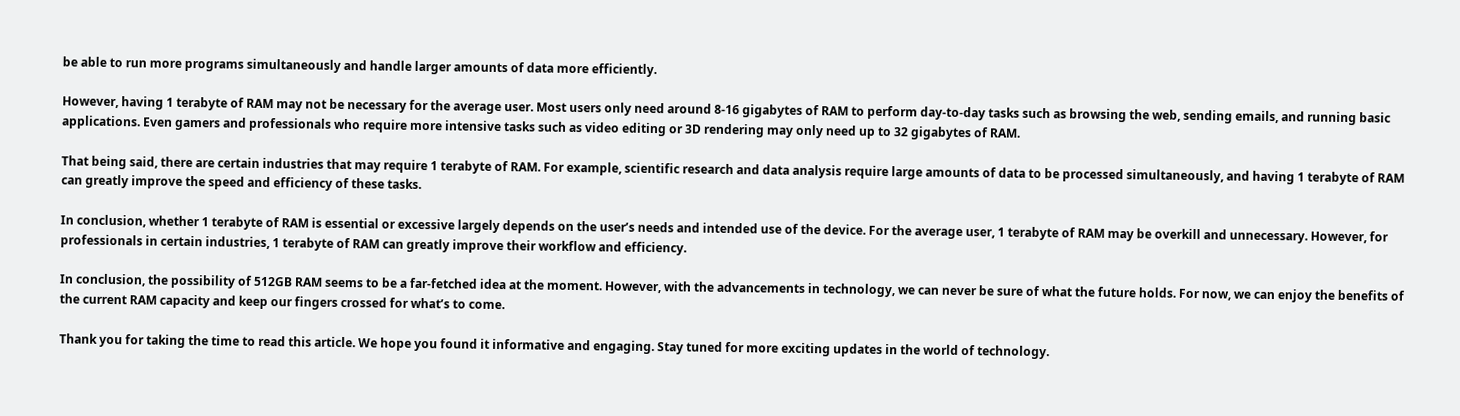be able to run more programs simultaneously and handle larger amounts of data more efficiently.

However, having 1 terabyte of RAM may not be necessary for the average user. Most users only need around 8-16 gigabytes of RAM to perform day-to-day tasks such as browsing the web, sending emails, and running basic applications. Even gamers and professionals who require more intensive tasks such as video editing or 3D rendering may only need up to 32 gigabytes of RAM.

That being said, there are certain industries that may require 1 terabyte of RAM. For example, scientific research and data analysis require large amounts of data to be processed simultaneously, and having 1 terabyte of RAM can greatly improve the speed and efficiency of these tasks.

In conclusion, whether 1 terabyte of RAM is essential or excessive largely depends on the user’s needs and intended use of the device. For the average user, 1 terabyte of RAM may be overkill and unnecessary. However, for professionals in certain industries, 1 terabyte of RAM can greatly improve their workflow and efficiency.

In conclusion, the possibility of 512GB RAM seems to be a far-fetched idea at the moment. However, with the advancements in technology, we can never be sure of what the future holds. For now, we can enjoy the benefits of the current RAM capacity and keep our fingers crossed for what’s to come.

Thank you for taking the time to read this article. We hope you found it informative and engaging. Stay tuned for more exciting updates in the world of technology.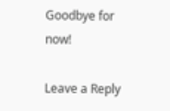Goodbye for now!

Leave a Reply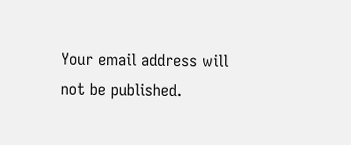Your email address will not be published.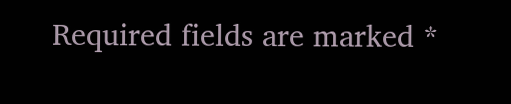Required fields are marked *